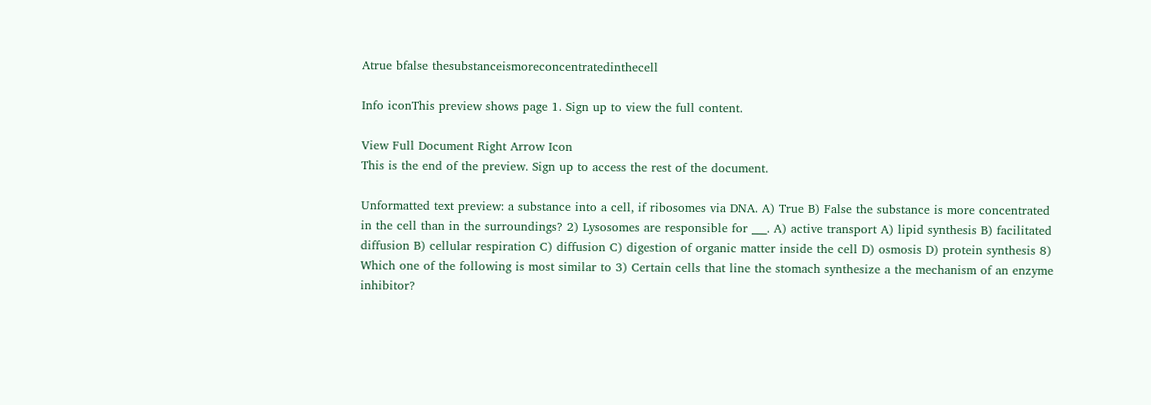Atrue bfalse thesubstanceismoreconcentratedinthecell

Info iconThis preview shows page 1. Sign up to view the full content.

View Full Document Right Arrow Icon
This is the end of the preview. Sign up to access the rest of the document.

Unformatted text preview: a substance into a cell, if ribosomes via DNA. A) True B) False the substance is more concentrated in the cell than in the surroundings? 2) Lysosomes are responsible for ___. A) active transport A) lipid synthesis B) facilitated diffusion B) cellular respiration C) diffusion C) digestion of organic matter inside the cell D) osmosis D) protein synthesis 8) Which one of the following is most similar to 3) Certain cells that line the stomach synthesize a the mechanism of an enzyme inhibitor?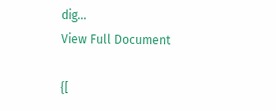dig...
View Full Document

{[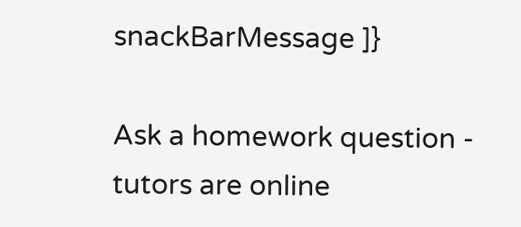snackBarMessage ]}

Ask a homework question - tutors are online